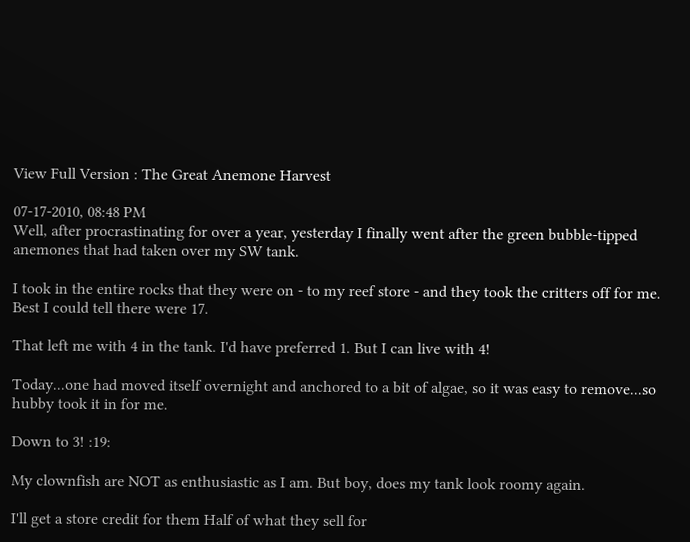View Full Version : The Great Anemone Harvest

07-17-2010, 08:48 PM
Well, after procrastinating for over a year, yesterday I finally went after the green bubble-tipped anemones that had taken over my SW tank.

I took in the entire rocks that they were on - to my reef store - and they took the critters off for me. Best I could tell there were 17.

That left me with 4 in the tank. I'd have preferred 1. But I can live with 4!

Today...one had moved itself overnight and anchored to a bit of algae, so it was easy to remove...so hubby took it in for me.

Down to 3! :19:

My clownfish are NOT as enthusiastic as I am. But boy, does my tank look roomy again.

I'll get a store credit for them Half of what they sell for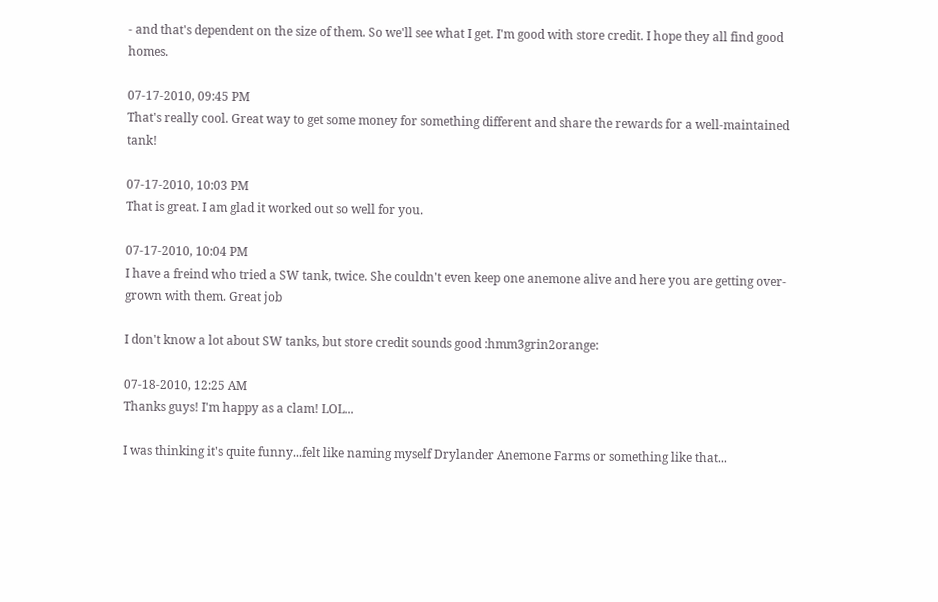- and that's dependent on the size of them. So we'll see what I get. I'm good with store credit. I hope they all find good homes.

07-17-2010, 09:45 PM
That's really cool. Great way to get some money for something different and share the rewards for a well-maintained tank!

07-17-2010, 10:03 PM
That is great. I am glad it worked out so well for you.

07-17-2010, 10:04 PM
I have a freind who tried a SW tank, twice. She couldn't even keep one anemone alive and here you are getting over-grown with them. Great job

I don't know a lot about SW tanks, but store credit sounds good :hmm3grin2orange:

07-18-2010, 12:25 AM
Thanks guys! I'm happy as a clam! LOL...

I was thinking it's quite funny...felt like naming myself Drylander Anemone Farms or something like that...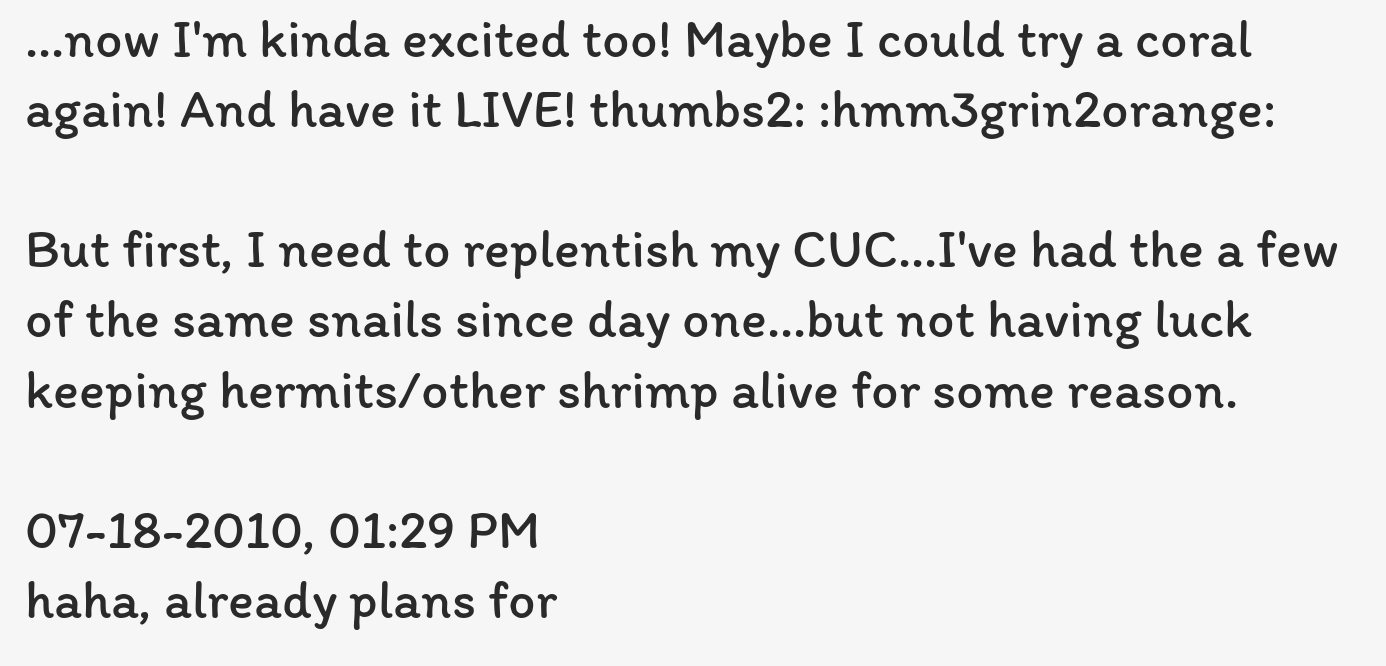...now I'm kinda excited too! Maybe I could try a coral again! And have it LIVE! thumbs2: :hmm3grin2orange:

But first, I need to replentish my CUC...I've had the a few of the same snails since day one...but not having luck keeping hermits/other shrimp alive for some reason.

07-18-2010, 01:29 PM
haha, already plans for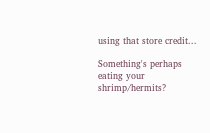using that store credit...

Something's perhaps eating your shrimp/hermits?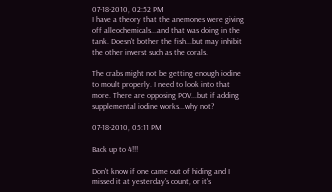07-18-2010, 02:52 PM
I have a theory that the anemones were giving off alleochemicals...and that was doing in the tank. Doesn't bother the fish...but may inhibit the other inverst such as the corals.

The crabs might not be getting enough iodine to moult properly. I need to look into that more. There are opposing POV...but if adding supplemental iodine works...why not?

07-18-2010, 05:11 PM

Back up to 4!!!

Don't know if one came out of hiding and I missed it at yesterday's count, or it's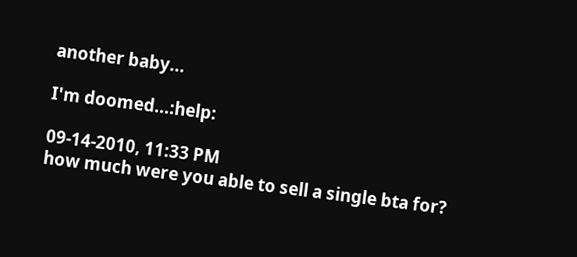another baby...

I'm doomed...:help:

09-14-2010, 11:33 PM
how much were you able to sell a single bta for?